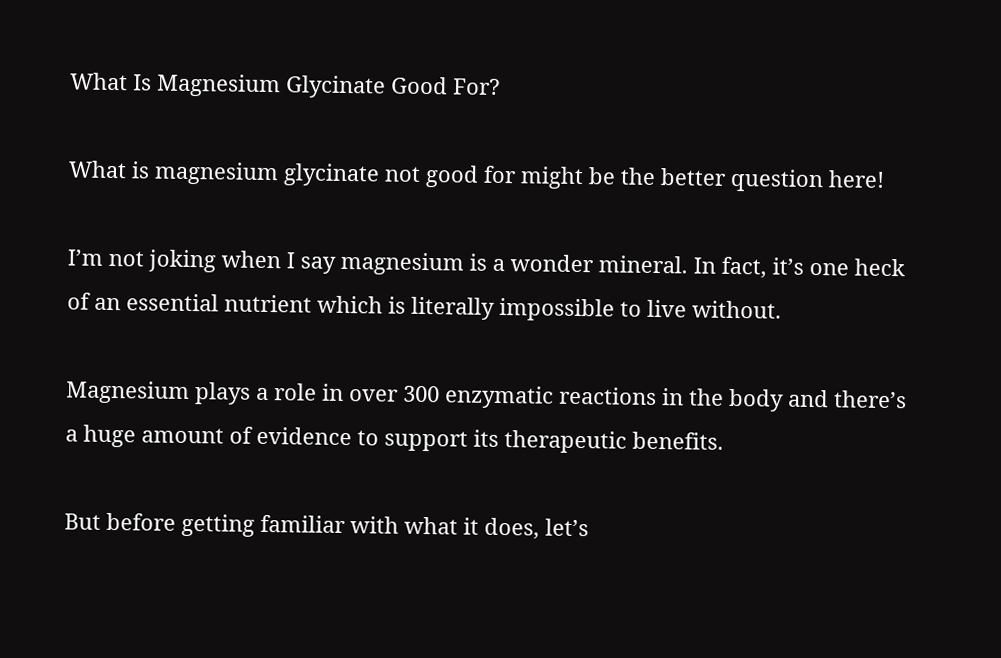What Is Magnesium Glycinate Good For?

What is magnesium glycinate not good for might be the better question here!

I’m not joking when I say magnesium is a wonder mineral. In fact, it’s one heck of an essential nutrient which is literally impossible to live without.

Magnesium plays a role in over 300 enzymatic reactions in the body and there’s a huge amount of evidence to support its therapeutic benefits.

But before getting familiar with what it does, let’s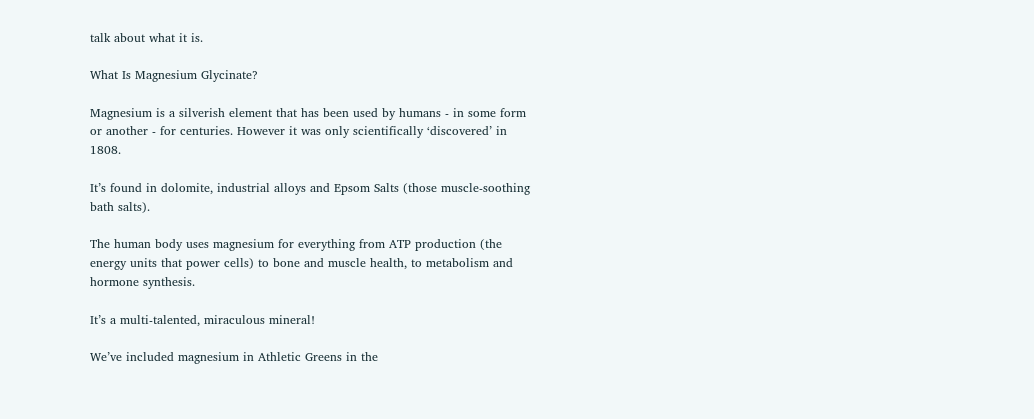talk about what it is.

What Is Magnesium Glycinate?

Magnesium is a silverish element that has been used by humans - in some form or another - for centuries. However it was only scientifically ‘discovered’ in 1808.

It’s found in dolomite, industrial alloys and Epsom Salts (those muscle-soothing bath salts).

The human body uses magnesium for everything from ATP production (the energy units that power cells) to bone and muscle health, to metabolism and hormone synthesis.

It’s a multi-talented, miraculous mineral!

We’ve included magnesium in Athletic Greens in the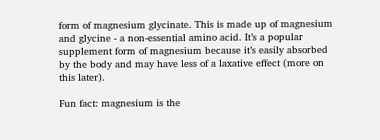form of magnesium glycinate. This is made up of magnesium and glycine - a non-essential amino acid. It’s a popular supplement form of magnesium because it’s easily absorbed by the body and may have less of a laxative effect (more on this later).

Fun fact: magnesium is the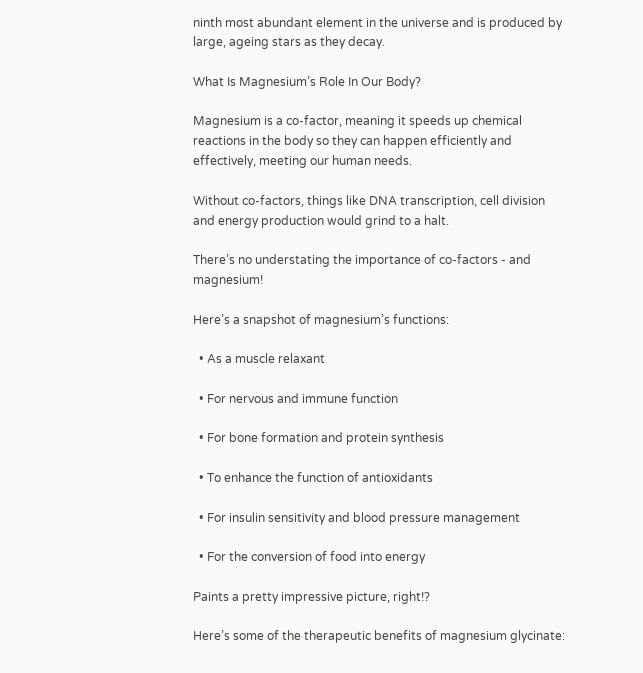ninth most abundant element in the universe and is produced by large, ageing stars as they decay.

What Is Magnesium’s Role In Our Body?

Magnesium is a co-factor, meaning it speeds up chemical reactions in the body so they can happen efficiently and effectively, meeting our human needs.

Without co-factors, things like DNA transcription, cell division and energy production would grind to a halt.

There’s no understating the importance of co-factors - and magnesium!

Here’s a snapshot of magnesium’s functions:

  • As a muscle relaxant

  • For nervous and immune function

  • For bone formation and protein synthesis

  • To enhance the function of antioxidants

  • For insulin sensitivity and blood pressure management

  • For the conversion of food into energy

Paints a pretty impressive picture, right!?

Here’s some of the therapeutic benefits of magnesium glycinate: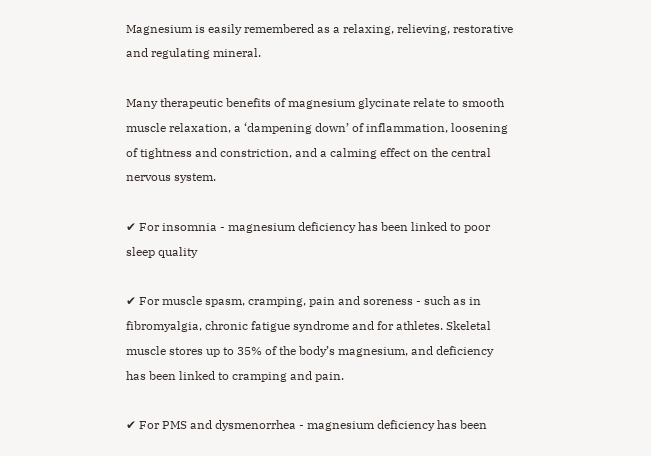Magnesium is easily remembered as a relaxing, relieving, restorative and regulating mineral.

Many therapeutic benefits of magnesium glycinate relate to smooth muscle relaxation, a ‘dampening down’ of inflammation, loosening of tightness and constriction, and a calming effect on the central nervous system.

✔ For insomnia - magnesium deficiency has been linked to poor sleep quality

✔ For muscle spasm, cramping, pain and soreness - such as in fibromyalgia, chronic fatigue syndrome and for athletes. Skeletal muscle stores up to 35% of the body’s magnesium, and deficiency has been linked to cramping and pain.

✔ For PMS and dysmenorrhea - magnesium deficiency has been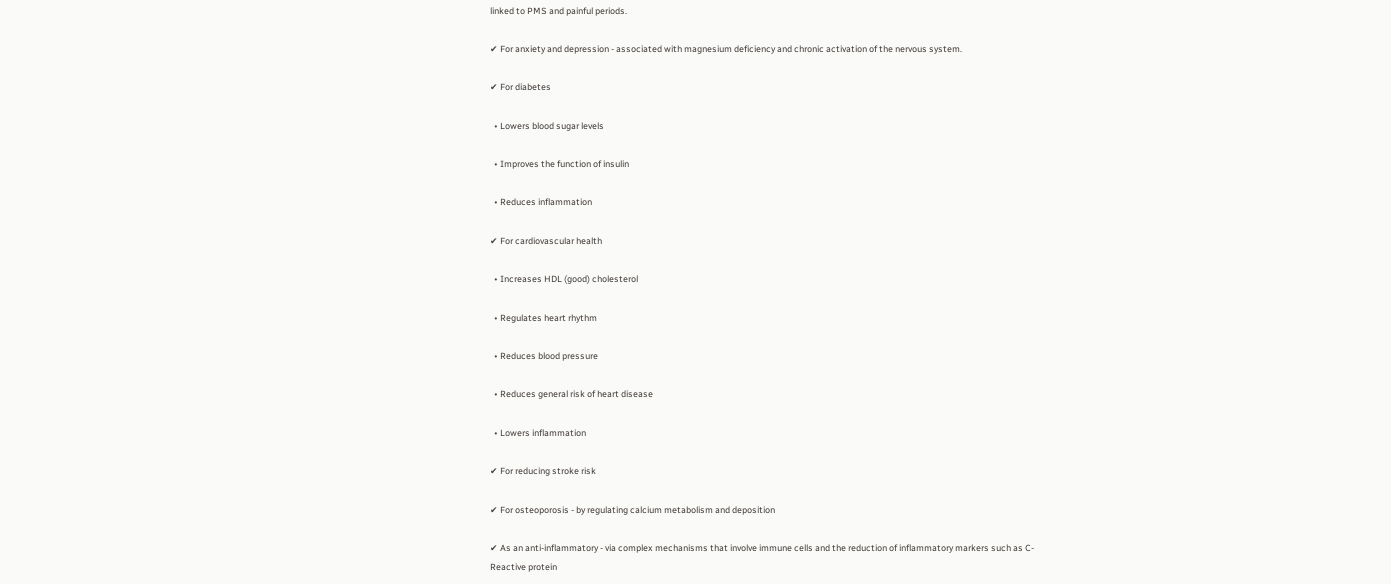linked to PMS and painful periods.

✔ For anxiety and depression - associated with magnesium deficiency and chronic activation of the nervous system.

✔ For diabetes

  • Lowers blood sugar levels

  • Improves the function of insulin

  • Reduces inflammation

✔ For cardiovascular health

  • Increases HDL (good) cholesterol

  • Regulates heart rhythm

  • Reduces blood pressure

  • Reduces general risk of heart disease

  • Lowers inflammation

✔ For reducing stroke risk

✔ For osteoporosis - by regulating calcium metabolism and deposition

✔ As an anti-inflammatory - via complex mechanisms that involve immune cells and the reduction of inflammatory markers such as C-Reactive protein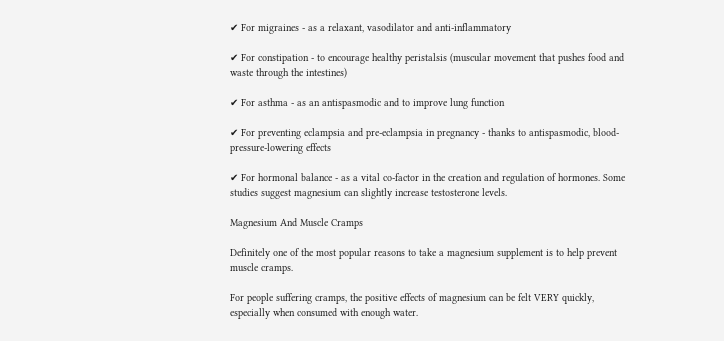✔ For migraines - as a relaxant, vasodilator and anti-inflammatory

✔ For constipation - to encourage healthy peristalsis (muscular movement that pushes food and waste through the intestines)

✔ For asthma - as an antispasmodic and to improve lung function

✔ For preventing eclampsia and pre-eclampsia in pregnancy - thanks to antispasmodic, blood-pressure-lowering effects

✔ For hormonal balance - as a vital co-factor in the creation and regulation of hormones. Some studies suggest magnesium can slightly increase testosterone levels.

Magnesium And Muscle Cramps

Definitely one of the most popular reasons to take a magnesium supplement is to help prevent muscle cramps.

For people suffering cramps, the positive effects of magnesium can be felt VERY quickly, especially when consumed with enough water.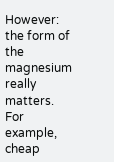However: the form of the magnesium really matters. For example, cheap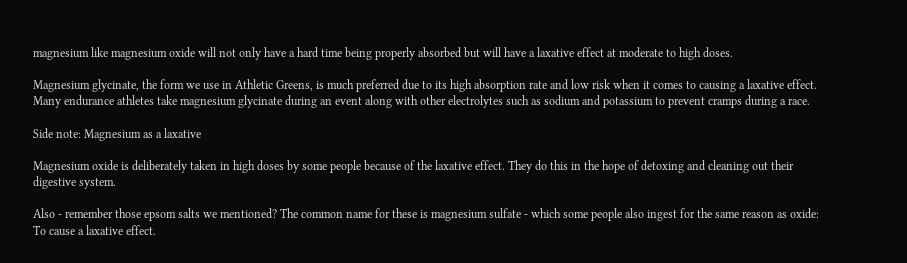magnesium like magnesium oxide will not only have a hard time being properly absorbed but will have a laxative effect at moderate to high doses.

Magnesium glycinate, the form we use in Athletic Greens, is much preferred due to its high absorption rate and low risk when it comes to causing a laxative effect. Many endurance athletes take magnesium glycinate during an event along with other electrolytes such as sodium and potassium to prevent cramps during a race.

Side note: Magnesium as a laxative

Magnesium oxide is deliberately taken in high doses by some people because of the laxative effect. They do this in the hope of detoxing and cleaning out their digestive system.

Also - remember those epsom salts we mentioned? The common name for these is magnesium sulfate - which some people also ingest for the same reason as oxide: To cause a laxative effect.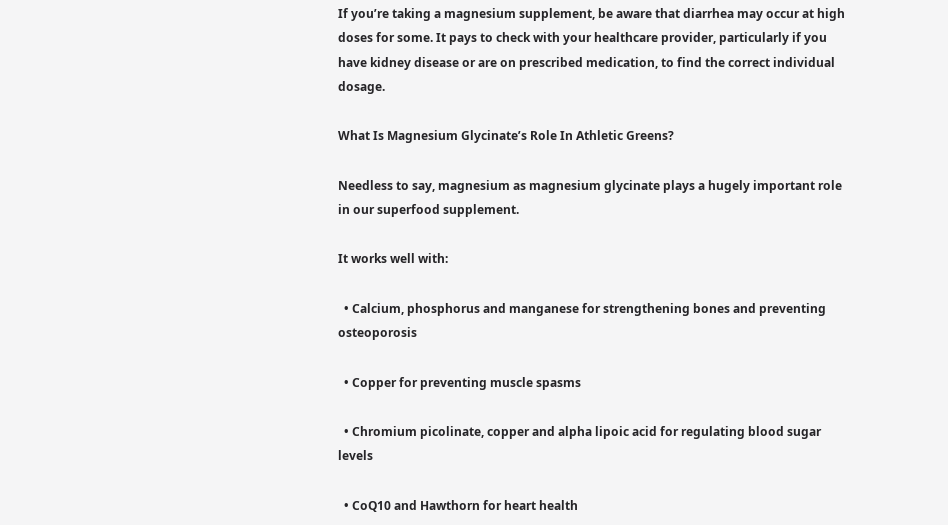If you’re taking a magnesium supplement, be aware that diarrhea may occur at high doses for some. It pays to check with your healthcare provider, particularly if you have kidney disease or are on prescribed medication, to find the correct individual dosage.

What Is Magnesium Glycinate’s Role In Athletic Greens?

Needless to say, magnesium as magnesium glycinate plays a hugely important role in our superfood supplement.

It works well with:

  • Calcium, phosphorus and manganese for strengthening bones and preventing osteoporosis

  • Copper for preventing muscle spasms

  • Chromium picolinate, copper and alpha lipoic acid for regulating blood sugar levels

  • CoQ10 and Hawthorn for heart health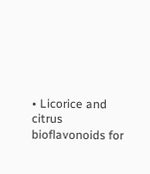• Licorice and citrus bioflavonoids for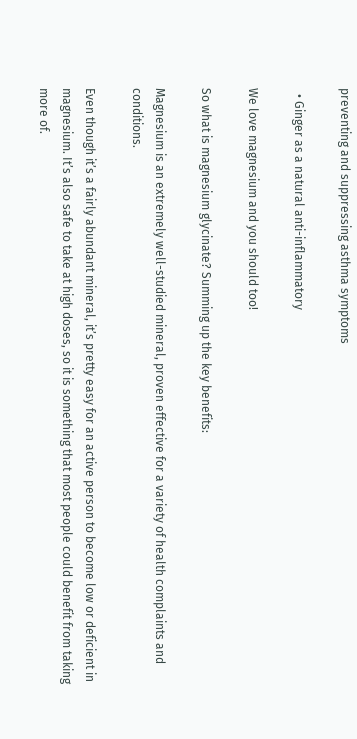preventing and suppressing asthma symptoms

  • Ginger as a natural anti-inflammatory

We love magnesium and you should too!

So what is magnesium glycinate? Summing up the key benefits:

Magnesium is an extremely well-studied mineral, proven effective for a variety of health complaints and conditions.

Even though it’s a fairly abundant mineral, it’s pretty easy for an active person to become low or deficient in magnesium. It’s also safe to take at high doses, so it is something that most people could benefit from taking more of.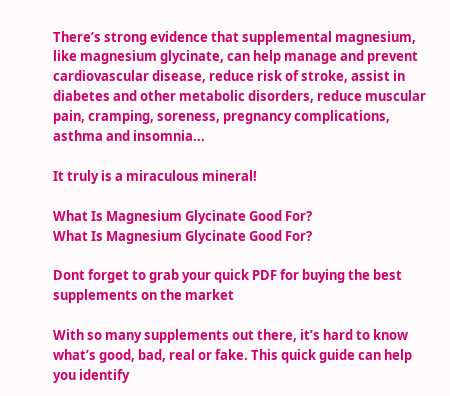There’s strong evidence that supplemental magnesium, like magnesium glycinate, can help manage and prevent cardiovascular disease, reduce risk of stroke, assist in diabetes and other metabolic disorders, reduce muscular pain, cramping, soreness, pregnancy complications, asthma and insomnia...

It truly is a miraculous mineral!

What Is Magnesium Glycinate Good For?
What Is Magnesium Glycinate Good For?

Dont forget to grab your quick PDF for buying the best supplements on the market

With so many supplements out there, it’s hard to know what’s good, bad, real or fake. This quick guide can help you identify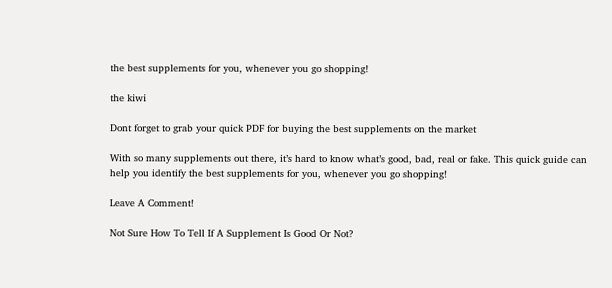the best supplements for you, whenever you go shopping!

the kiwi

Dont forget to grab your quick PDF for buying the best supplements on the market

With so many supplements out there, it’s hard to know what’s good, bad, real or fake. This quick guide can help you identify the best supplements for you, whenever you go shopping!

Leave A Comment!

Not Sure How To Tell If A Supplement Is Good Or Not?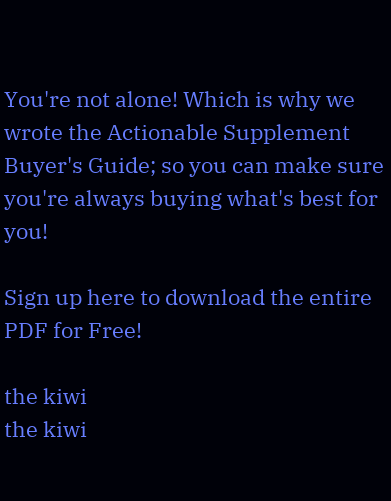You're not alone! Which is why we wrote the Actionable Supplement Buyer's Guide; so you can make sure you're always buying what's best for you!

Sign up here to download the entire PDF for Free!

the kiwi
the kiwi